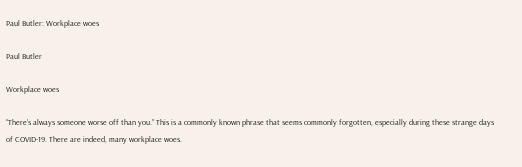Paul Butler: Workplace woes

Paul Butler

Workplace woes

“There’s always someone worse off than you.” This is a commonly known phrase that seems commonly forgotten, especially during these strange days of COVID-19. There are indeed, many workplace woes.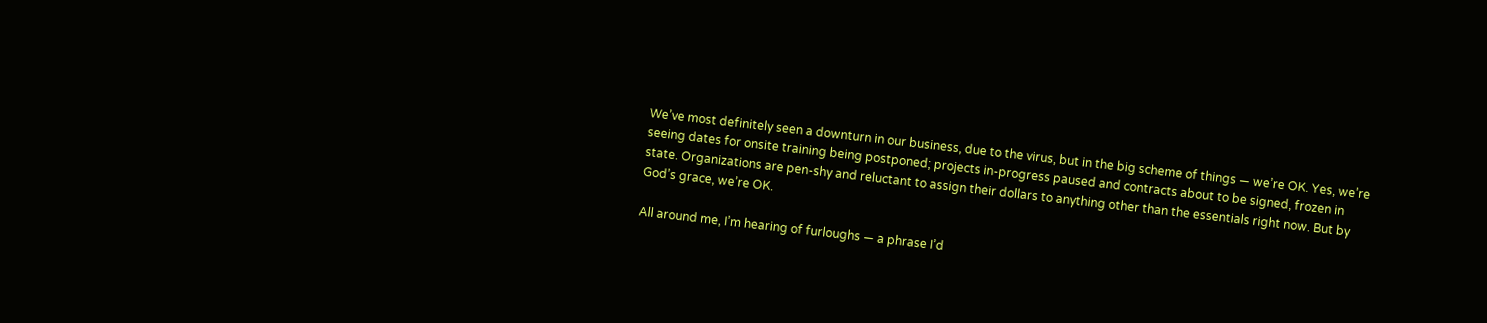We’ve most definitely seen a downturn in our business, due to the virus, but in the big scheme of things — we’re OK. Yes, we’re seeing dates for onsite training being postponed; projects in-progress paused and contracts about to be signed, frozen in state. Organizations are pen-shy and reluctant to assign their dollars to anything other than the essentials right now. But by God’s grace, we’re OK.

All around me, I’m hearing of furloughs — a phrase I’d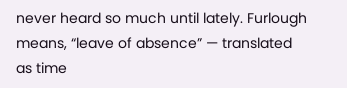never heard so much until lately. Furlough means, “leave of absence” — translated as time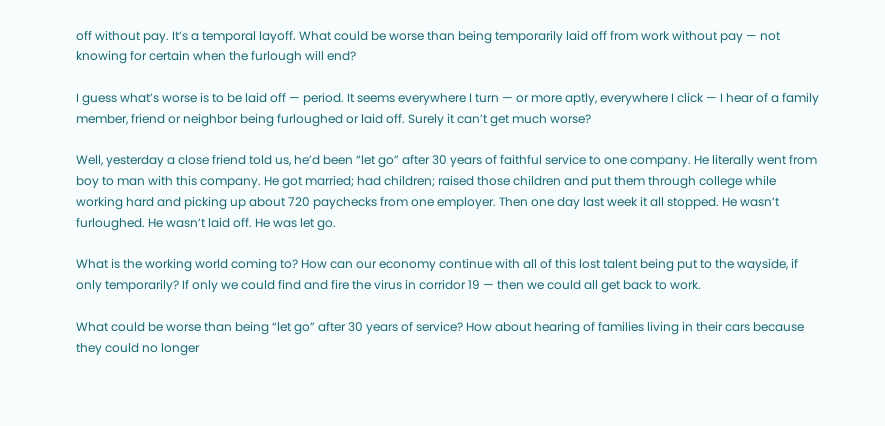off without pay. It’s a temporal layoff. What could be worse than being temporarily laid off from work without pay — not knowing for certain when the furlough will end?

I guess what’s worse is to be laid off — period. It seems everywhere I turn — or more aptly, everywhere I click — I hear of a family member, friend or neighbor being furloughed or laid off. Surely it can’t get much worse?

Well, yesterday a close friend told us, he’d been “let go” after 30 years of faithful service to one company. He literally went from boy to man with this company. He got married; had children; raised those children and put them through college while working hard and picking up about 720 paychecks from one employer. Then one day last week it all stopped. He wasn’t furloughed. He wasn’t laid off. He was let go.

What is the working world coming to? How can our economy continue with all of this lost talent being put to the wayside, if only temporarily? If only we could find and fire the virus in corridor 19 — then we could all get back to work.

What could be worse than being “let go” after 30 years of service? How about hearing of families living in their cars because they could no longer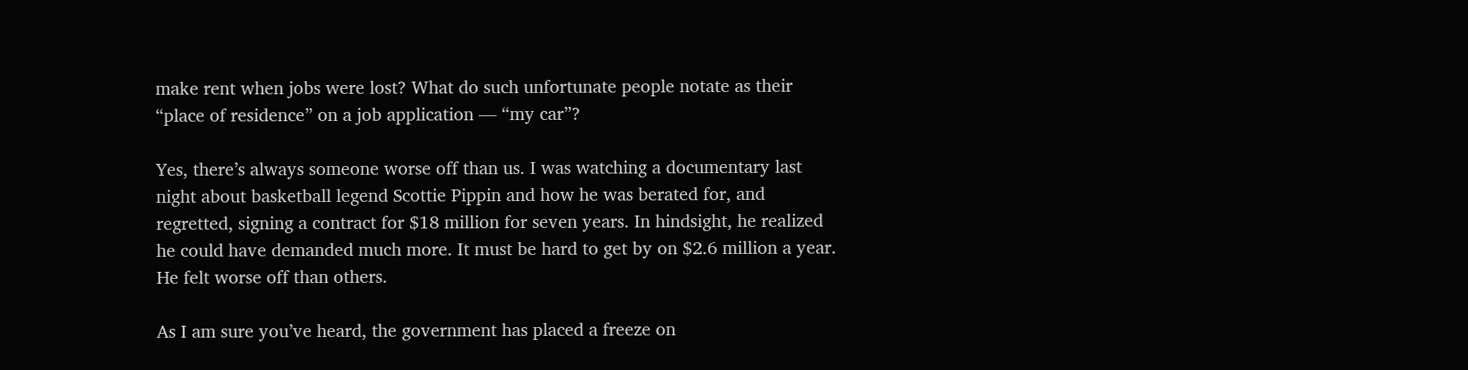make rent when jobs were lost? What do such unfortunate people notate as their “place of residence” on a job application — “my car”?

Yes, there’s always someone worse off than us. I was watching a documentary last night about basketball legend Scottie Pippin and how he was berated for, and regretted, signing a contract for $18 million for seven years. In hindsight, he realized he could have demanded much more. It must be hard to get by on $2.6 million a year. He felt worse off than others.

As I am sure you’ve heard, the government has placed a freeze on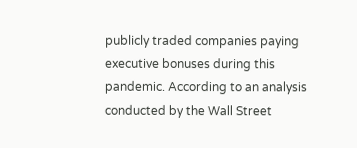publicly traded companies paying executive bonuses during this pandemic. According to an analysis conducted by the Wall Street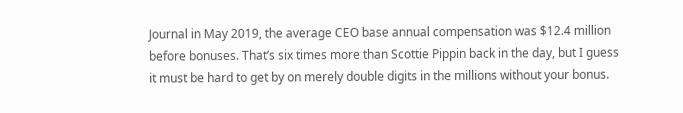Journal in May 2019, the average CEO base annual compensation was $12.4 million before bonuses. That’s six times more than Scottie Pippin back in the day, but I guess it must be hard to get by on merely double digits in the millions without your bonus.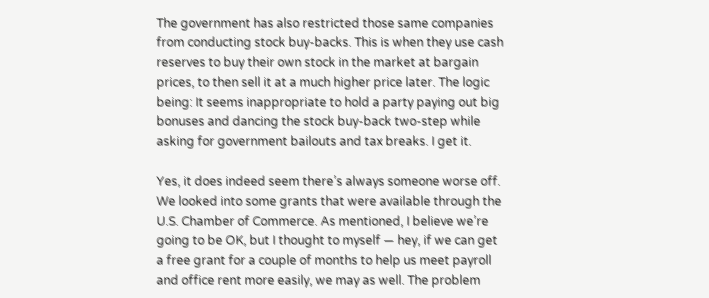The government has also restricted those same companies from conducting stock buy-backs. This is when they use cash reserves to buy their own stock in the market at bargain prices, to then sell it at a much higher price later. The logic being: It seems inappropriate to hold a party paying out big bonuses and dancing the stock buy-back two-step while asking for government bailouts and tax breaks. I get it.

Yes, it does indeed seem there’s always someone worse off. We looked into some grants that were available through the U.S. Chamber of Commerce. As mentioned, I believe we’re going to be OK, but I thought to myself — hey, if we can get a free grant for a couple of months to help us meet payroll and office rent more easily, we may as well. The problem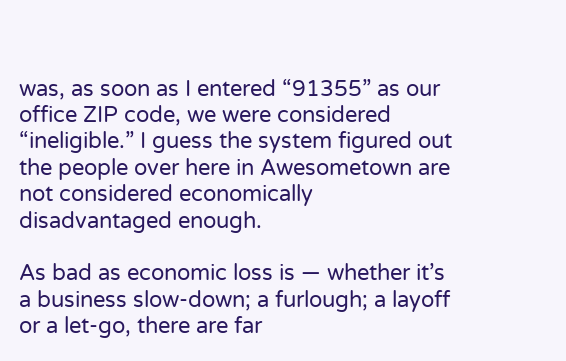was, as soon as I entered “91355” as our office ZIP code, we were considered “ineligible.” I guess the system figured out the people over here in Awesometown are not considered economically disadvantaged enough.

As bad as economic loss is — whether it’s a business slow-down; a furlough; a layoff or a let-go, there are far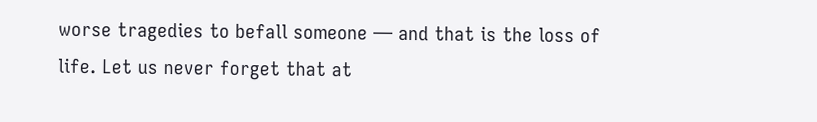worse tragedies to befall someone — and that is the loss of life. Let us never forget that at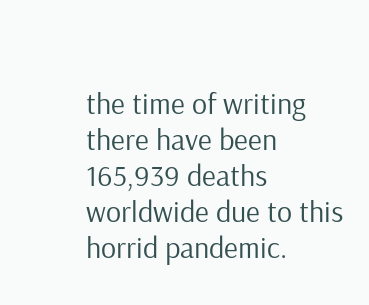the time of writing there have been 165,939 deaths worldwide due to this horrid pandemic.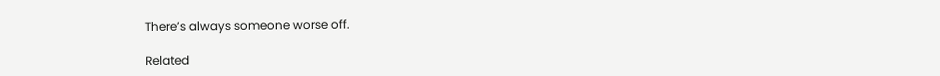There’s always someone worse off.

Related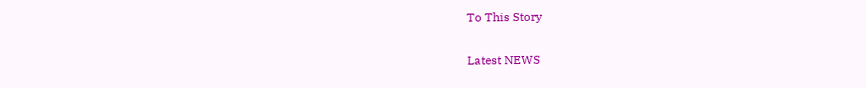To This Story

Latest NEWS